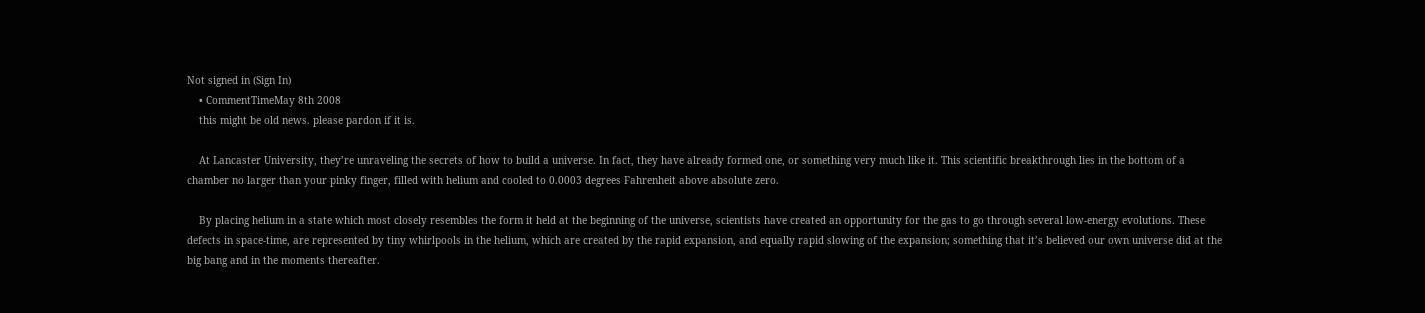Not signed in (Sign In)
    • CommentTimeMay 8th 2008
    this might be old news. please pardon if it is.

    At Lancaster University, they’re unraveling the secrets of how to build a universe. In fact, they have already formed one, or something very much like it. This scientific breakthrough lies in the bottom of a chamber no larger than your pinky finger, filled with helium and cooled to 0.0003 degrees Fahrenheit above absolute zero.

    By placing helium in a state which most closely resembles the form it held at the beginning of the universe, scientists have created an opportunity for the gas to go through several low-energy evolutions. These defects in space-time, are represented by tiny whirlpools in the helium, which are created by the rapid expansion, and equally rapid slowing of the expansion; something that it’s believed our own universe did at the big bang and in the moments thereafter.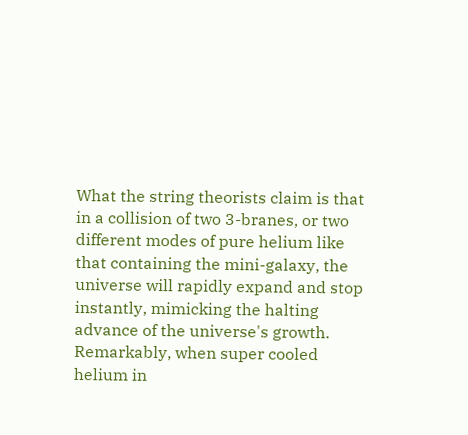What the string theorists claim is that in a collision of two 3-branes, or two different modes of pure helium like that containing the mini-galaxy, the universe will rapidly expand and stop instantly, mimicking the halting advance of the universe's growth. Remarkably, when super cooled helium in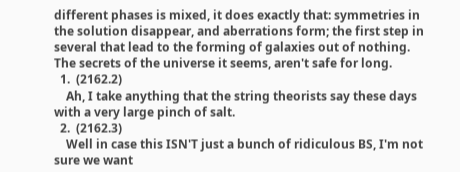different phases is mixed, it does exactly that: symmetries in the solution disappear, and aberrations form; the first step in several that lead to the forming of galaxies out of nothing. The secrets of the universe it seems, aren't safe for long.
  1.  (2162.2)
    Ah, I take anything that the string theorists say these days with a very large pinch of salt.
  2.  (2162.3)
    Well in case this ISN'T just a bunch of ridiculous BS, I'm not sure we want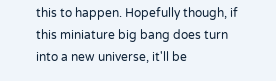this to happen. Hopefully though, if this miniature big bang does turn into a new universe, it'll be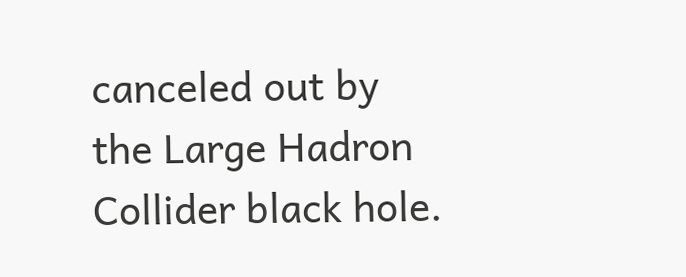canceled out by the Large Hadron Collider black hole.